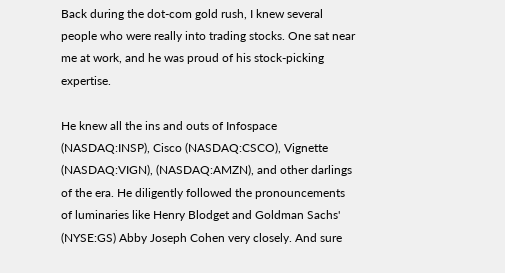Back during the dot-com gold rush, I knew several people who were really into trading stocks. One sat near me at work, and he was proud of his stock-picking expertise.

He knew all the ins and outs of Infospace (NASDAQ:INSP), Cisco (NASDAQ:CSCO), Vignette (NASDAQ:VIGN), (NASDAQ:AMZN), and other darlings of the era. He diligently followed the pronouncements of luminaries like Henry Blodget and Goldman Sachs' (NYSE:GS) Abby Joseph Cohen very closely. And sure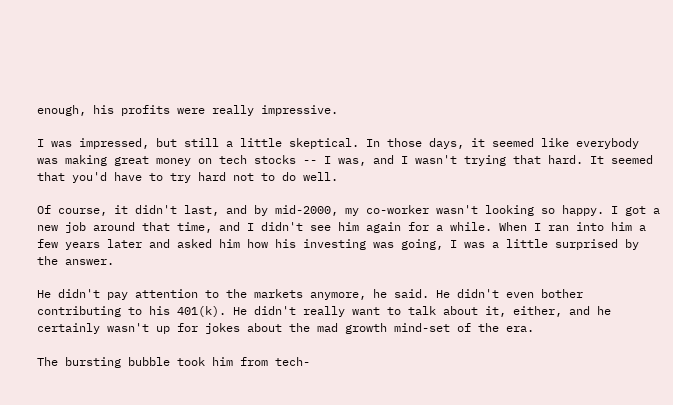enough, his profits were really impressive.

I was impressed, but still a little skeptical. In those days, it seemed like everybody was making great money on tech stocks -- I was, and I wasn't trying that hard. It seemed that you'd have to try hard not to do well.

Of course, it didn't last, and by mid-2000, my co-worker wasn't looking so happy. I got a new job around that time, and I didn't see him again for a while. When I ran into him a few years later and asked him how his investing was going, I was a little surprised by the answer.

He didn't pay attention to the markets anymore, he said. He didn't even bother contributing to his 401(k). He didn't really want to talk about it, either, and he certainly wasn't up for jokes about the mad growth mind-set of the era.

The bursting bubble took him from tech-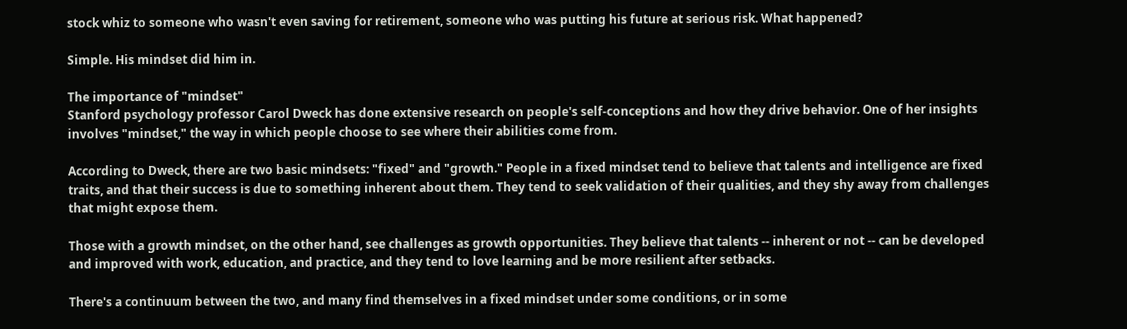stock whiz to someone who wasn't even saving for retirement, someone who was putting his future at serious risk. What happened?

Simple. His mindset did him in.

The importance of "mindset"
Stanford psychology professor Carol Dweck has done extensive research on people's self-conceptions and how they drive behavior. One of her insights involves "mindset," the way in which people choose to see where their abilities come from.

According to Dweck, there are two basic mindsets: "fixed" and "growth." People in a fixed mindset tend to believe that talents and intelligence are fixed traits, and that their success is due to something inherent about them. They tend to seek validation of their qualities, and they shy away from challenges that might expose them.

Those with a growth mindset, on the other hand, see challenges as growth opportunities. They believe that talents -- inherent or not -- can be developed and improved with work, education, and practice, and they tend to love learning and be more resilient after setbacks.

There's a continuum between the two, and many find themselves in a fixed mindset under some conditions, or in some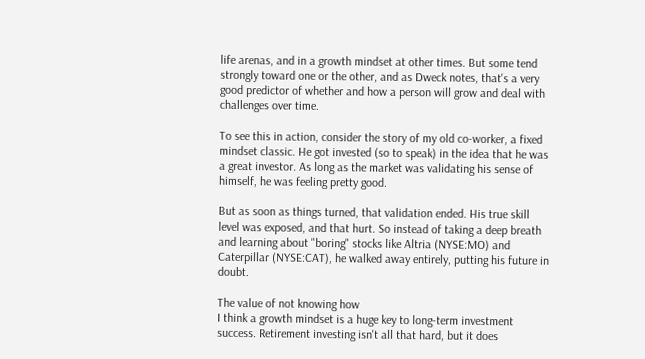life arenas, and in a growth mindset at other times. But some tend strongly toward one or the other, and as Dweck notes, that's a very good predictor of whether and how a person will grow and deal with challenges over time.

To see this in action, consider the story of my old co-worker, a fixed mindset classic. He got invested (so to speak) in the idea that he was a great investor. As long as the market was validating his sense of himself, he was feeling pretty good.

But as soon as things turned, that validation ended. His true skill level was exposed, and that hurt. So instead of taking a deep breath and learning about "boring" stocks like Altria (NYSE:MO) and Caterpillar (NYSE:CAT), he walked away entirely, putting his future in doubt.

The value of not knowing how
I think a growth mindset is a huge key to long-term investment success. Retirement investing isn't all that hard, but it does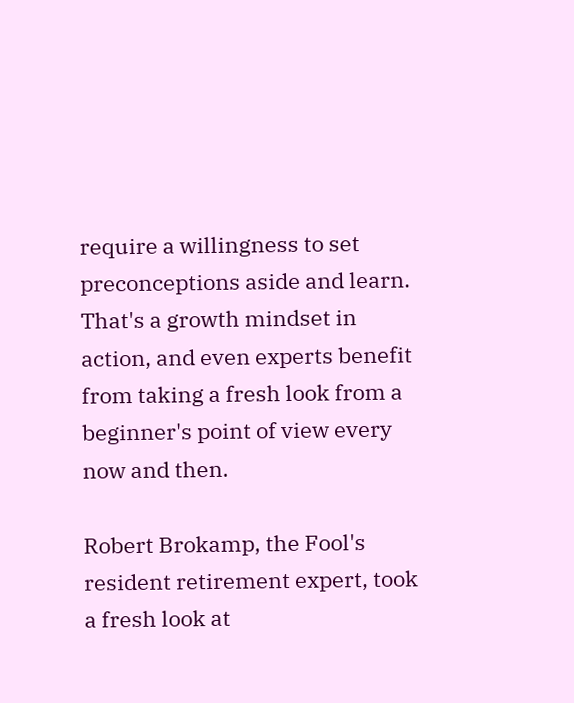require a willingness to set preconceptions aside and learn. That's a growth mindset in action, and even experts benefit from taking a fresh look from a beginner's point of view every now and then.

Robert Brokamp, the Fool's resident retirement expert, took a fresh look at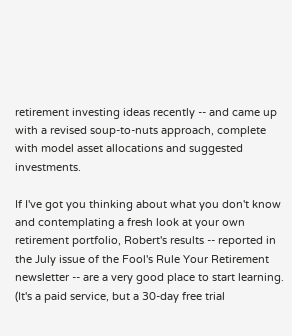retirement investing ideas recently -- and came up with a revised soup-to-nuts approach, complete with model asset allocations and suggested investments.

If I've got you thinking about what you don't know and contemplating a fresh look at your own retirement portfolio, Robert's results -- reported in the July issue of the Fool's Rule Your Retirement newsletter -- are a very good place to start learning. (It's a paid service, but a 30-day free trial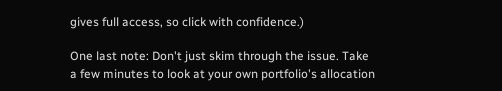gives full access, so click with confidence.)

One last note: Don't just skim through the issue. Take a few minutes to look at your own portfolio's allocation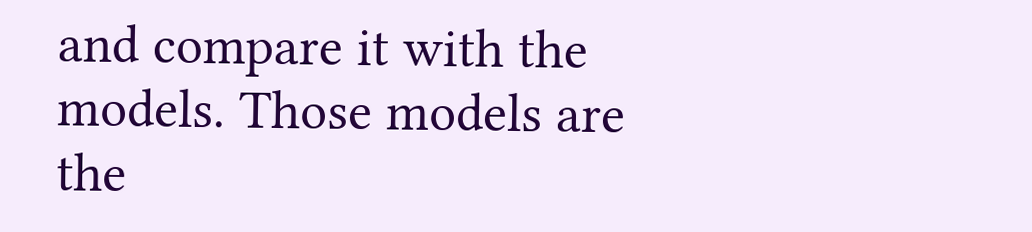and compare it with the models. Those models are the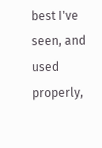best I've seen, and used properly,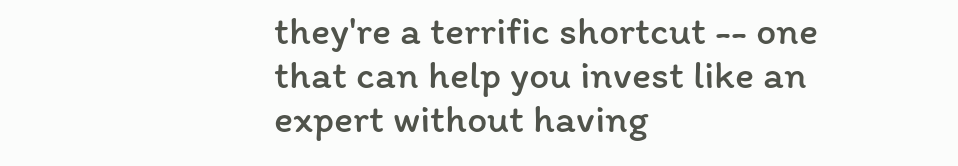they're a terrific shortcut -- one that can help you invest like an expert without having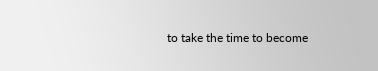to take the time to become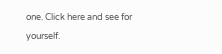one. Click here and see for yourself.